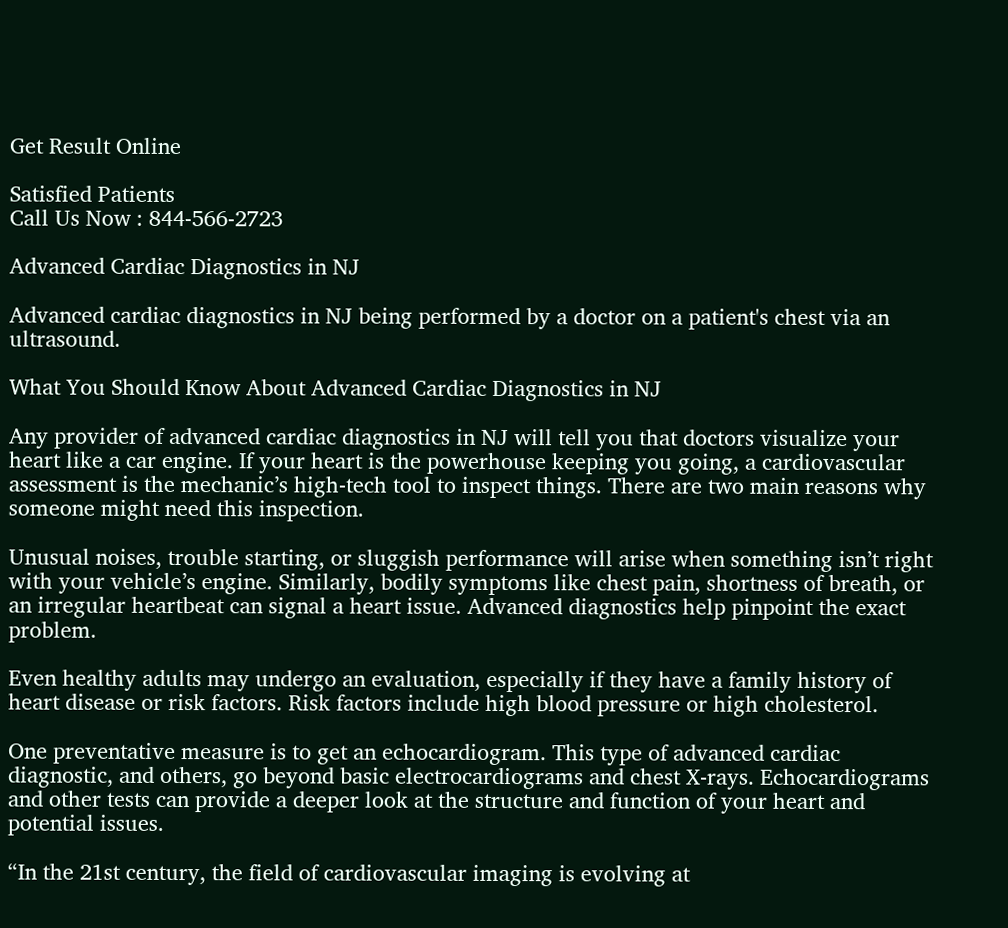Get Result Online

Satisfied Patients
Call Us Now : 844-566-2723

Advanced Cardiac Diagnostics in NJ

Advanced cardiac diagnostics in NJ being performed by a doctor on a patient's chest via an ultrasound.

What You Should Know About Advanced Cardiac Diagnostics in NJ

Any provider of advanced cardiac diagnostics in NJ will tell you that doctors visualize your heart like a car engine. If your heart is the powerhouse keeping you going, a cardiovascular assessment is the mechanic’s high-tech tool to inspect things. There are two main reasons why someone might need this inspection.

Unusual noises, trouble starting, or sluggish performance will arise when something isn’t right with your vehicle’s engine. Similarly, bodily symptoms like chest pain, shortness of breath, or an irregular heartbeat can signal a heart issue. Advanced diagnostics help pinpoint the exact problem.

Even healthy adults may undergo an evaluation, especially if they have a family history of heart disease or risk factors. Risk factors include high blood pressure or high cholesterol.

One preventative measure is to get an echocardiogram. This type of advanced cardiac diagnostic, and others, go beyond basic electrocardiograms and chest X-rays. Echocardiograms and other tests can provide a deeper look at the structure and function of your heart and potential issues.

“In the 21st century, the field of cardiovascular imaging is evolving at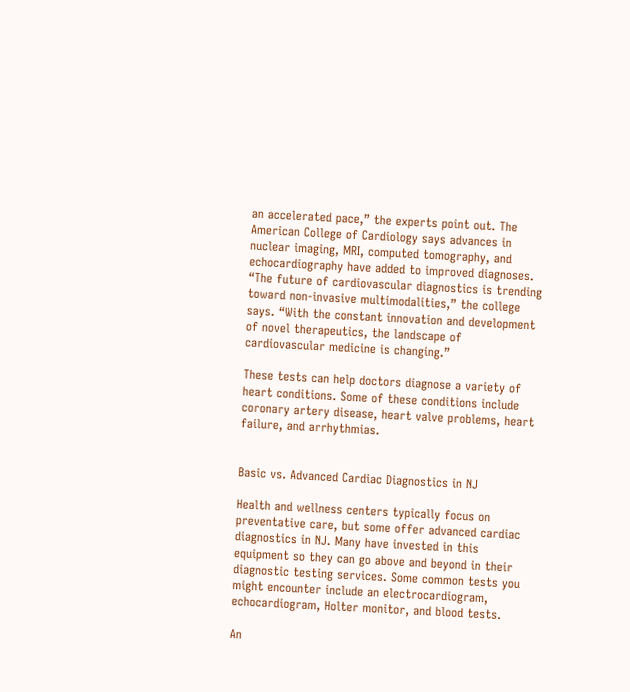an accelerated pace,” the experts point out. The American College of Cardiology says advances in nuclear imaging, MRI, computed tomography, and echocardiography have added to improved diagnoses. “The future of cardiovascular diagnostics is trending toward non-invasive multimodalities,” the college says. “With the constant innovation and development of novel therapeutics, the landscape of cardiovascular medicine is changing.”

These tests can help doctors diagnose a variety of heart conditions. Some of these conditions include coronary artery disease, heart valve problems, heart failure, and arrhythmias.


Basic vs. Advanced Cardiac Diagnostics in NJ

Health and wellness centers typically focus on preventative care, but some offer advanced cardiac diagnostics in NJ. Many have invested in this equipment so they can go above and beyond in their diagnostic testing services. Some common tests you might encounter include an electrocardiogram, echocardiogram, Holter monitor, and blood tests.

An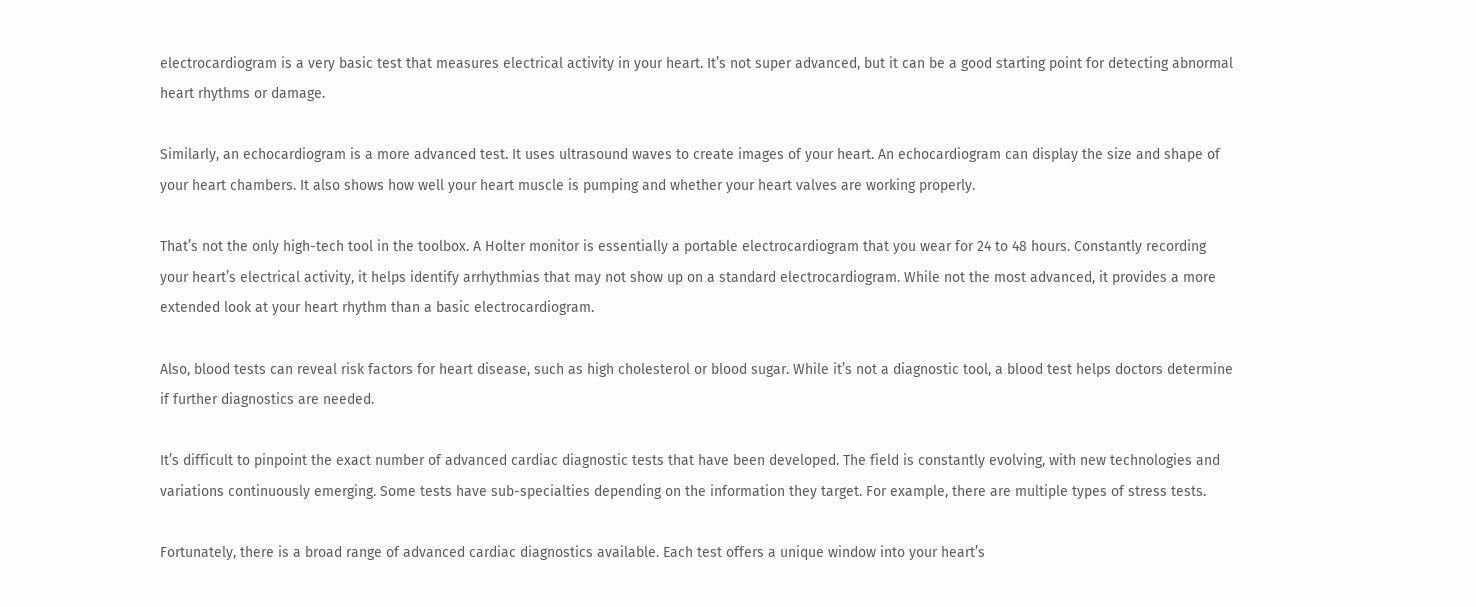electrocardiogram is a very basic test that measures electrical activity in your heart. It’s not super advanced, but it can be a good starting point for detecting abnormal heart rhythms or damage.

Similarly, an echocardiogram is a more advanced test. It uses ultrasound waves to create images of your heart. An echocardiogram can display the size and shape of your heart chambers. It also shows how well your heart muscle is pumping and whether your heart valves are working properly.

That’s not the only high-tech tool in the toolbox. A Holter monitor is essentially a portable electrocardiogram that you wear for 24 to 48 hours. Constantly recording your heart’s electrical activity, it helps identify arrhythmias that may not show up on a standard electrocardiogram. While not the most advanced, it provides a more extended look at your heart rhythm than a basic electrocardiogram.

Also, blood tests can reveal risk factors for heart disease, such as high cholesterol or blood sugar. While it’s not a diagnostic tool, a blood test helps doctors determine if further diagnostics are needed.

It’s difficult to pinpoint the exact number of advanced cardiac diagnostic tests that have been developed. The field is constantly evolving, with new technologies and variations continuously emerging. Some tests have sub-specialties depending on the information they target. For example, there are multiple types of stress tests.

Fortunately, there is a broad range of advanced cardiac diagnostics available. Each test offers a unique window into your heart’s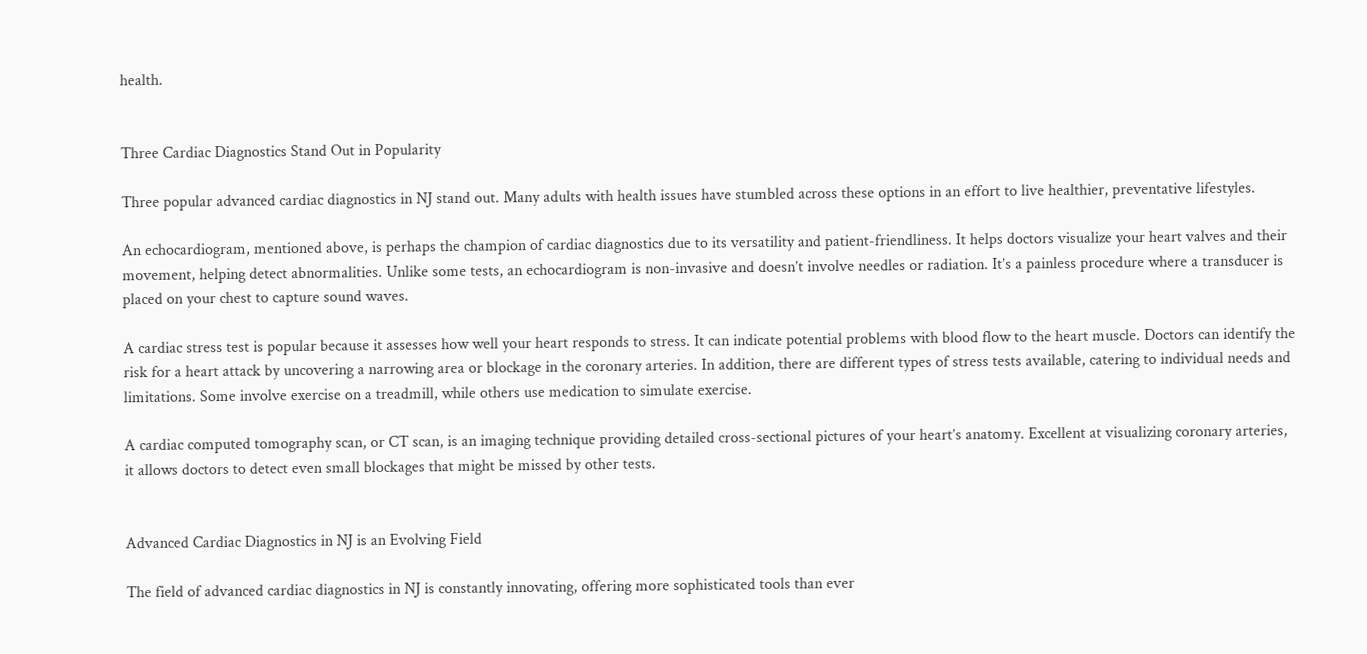health.


Three Cardiac Diagnostics Stand Out in Popularity

Three popular advanced cardiac diagnostics in NJ stand out. Many adults with health issues have stumbled across these options in an effort to live healthier, preventative lifestyles.

An echocardiogram, mentioned above, is perhaps the champion of cardiac diagnostics due to its versatility and patient-friendliness. It helps doctors visualize your heart valves and their movement, helping detect abnormalities. Unlike some tests, an echocardiogram is non-invasive and doesn’t involve needles or radiation. It’s a painless procedure where a transducer is placed on your chest to capture sound waves.

A cardiac stress test is popular because it assesses how well your heart responds to stress. It can indicate potential problems with blood flow to the heart muscle. Doctors can identify the risk for a heart attack by uncovering a narrowing area or blockage in the coronary arteries. In addition, there are different types of stress tests available, catering to individual needs and limitations. Some involve exercise on a treadmill, while others use medication to simulate exercise.

A cardiac computed tomography scan, or CT scan, is an imaging technique providing detailed cross-sectional pictures of your heart’s anatomy. Excellent at visualizing coronary arteries, it allows doctors to detect even small blockages that might be missed by other tests.


Advanced Cardiac Diagnostics in NJ is an Evolving Field

The field of advanced cardiac diagnostics in NJ is constantly innovating, offering more sophisticated tools than ever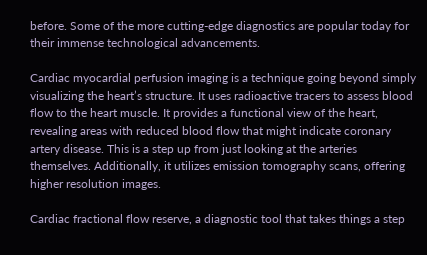before. Some of the more cutting-edge diagnostics are popular today for their immense technological advancements.

Cardiac myocardial perfusion imaging is a technique going beyond simply visualizing the heart’s structure. It uses radioactive tracers to assess blood flow to the heart muscle. It provides a functional view of the heart, revealing areas with reduced blood flow that might indicate coronary artery disease. This is a step up from just looking at the arteries themselves. Additionally, it utilizes emission tomography scans, offering higher resolution images.

Cardiac fractional flow reserve, a diagnostic tool that takes things a step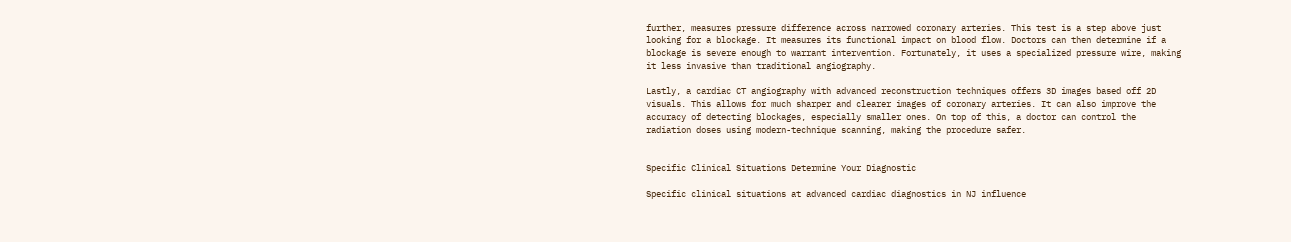further, measures pressure difference across narrowed coronary arteries. This test is a step above just looking for a blockage. It measures its functional impact on blood flow. Doctors can then determine if a blockage is severe enough to warrant intervention. Fortunately, it uses a specialized pressure wire, making it less invasive than traditional angiography.

Lastly, a cardiac CT angiography with advanced reconstruction techniques offers 3D images based off 2D visuals. This allows for much sharper and clearer images of coronary arteries. It can also improve the accuracy of detecting blockages, especially smaller ones. On top of this, a doctor can control the radiation doses using modern-technique scanning, making the procedure safer.


Specific Clinical Situations Determine Your Diagnostic

Specific clinical situations at advanced cardiac diagnostics in NJ influence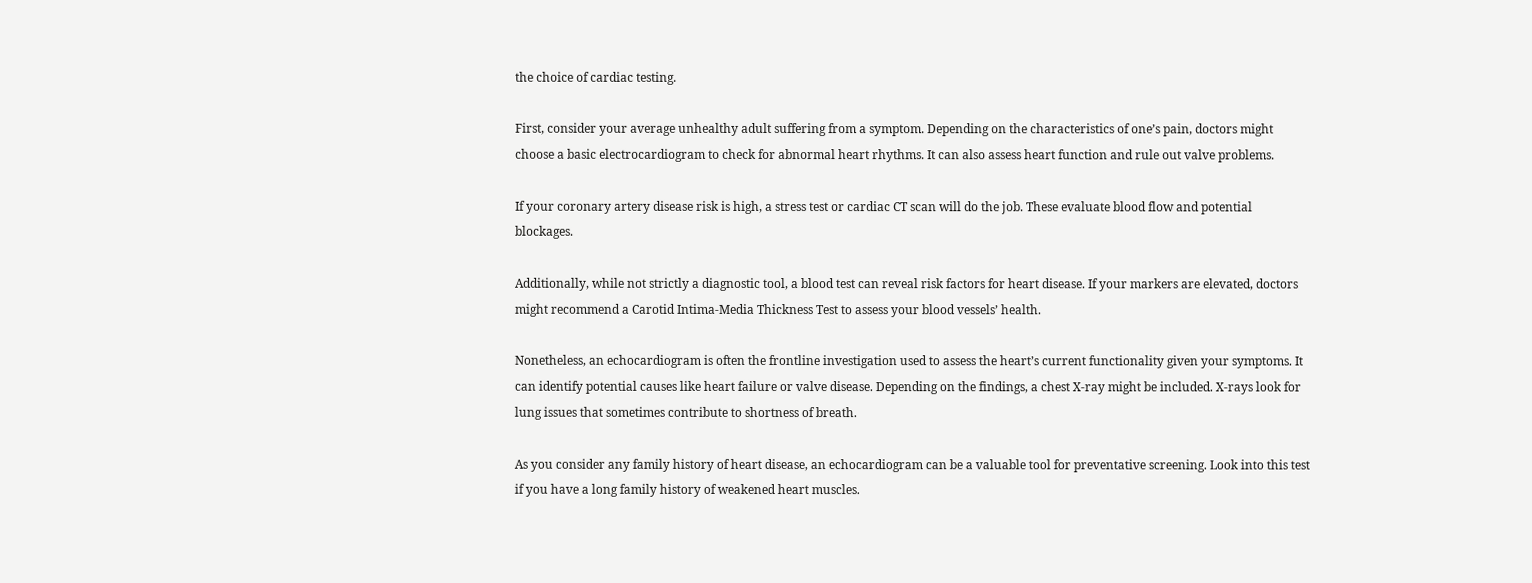the choice of cardiac testing.

First, consider your average unhealthy adult suffering from a symptom. Depending on the characteristics of one’s pain, doctors might choose a basic electrocardiogram to check for abnormal heart rhythms. It can also assess heart function and rule out valve problems.

If your coronary artery disease risk is high, a stress test or cardiac CT scan will do the job. These evaluate blood flow and potential blockages.

Additionally, while not strictly a diagnostic tool, a blood test can reveal risk factors for heart disease. If your markers are elevated, doctors might recommend a Carotid Intima-Media Thickness Test to assess your blood vessels’ health.

Nonetheless, an echocardiogram is often the frontline investigation used to assess the heart’s current functionality given your symptoms. It can identify potential causes like heart failure or valve disease. Depending on the findings, a chest X-ray might be included. X-rays look for lung issues that sometimes contribute to shortness of breath.

As you consider any family history of heart disease, an echocardiogram can be a valuable tool for preventative screening. Look into this test if you have a long family history of weakened heart muscles.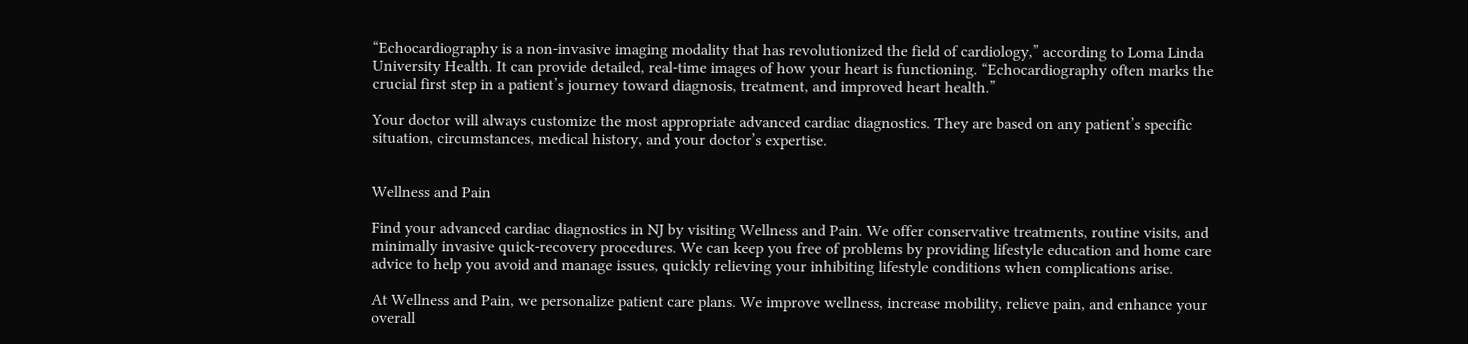“Echocardiography is a non-invasive imaging modality that has revolutionized the field of cardiology,” according to Loma Linda University Health. It can provide detailed, real-time images of how your heart is functioning. “Echocardiography often marks the crucial first step in a patient’s journey toward diagnosis, treatment, and improved heart health.”

Your doctor will always customize the most appropriate advanced cardiac diagnostics. They are based on any patient’s specific situation, circumstances, medical history, and your doctor’s expertise.


Wellness and Pain

Find your advanced cardiac diagnostics in NJ by visiting Wellness and Pain. We offer conservative treatments, routine visits, and minimally invasive quick-recovery procedures. We can keep you free of problems by providing lifestyle education and home care advice to help you avoid and manage issues, quickly relieving your inhibiting lifestyle conditions when complications arise.

At Wellness and Pain, we personalize patient care plans. We improve wellness, increase mobility, relieve pain, and enhance your overall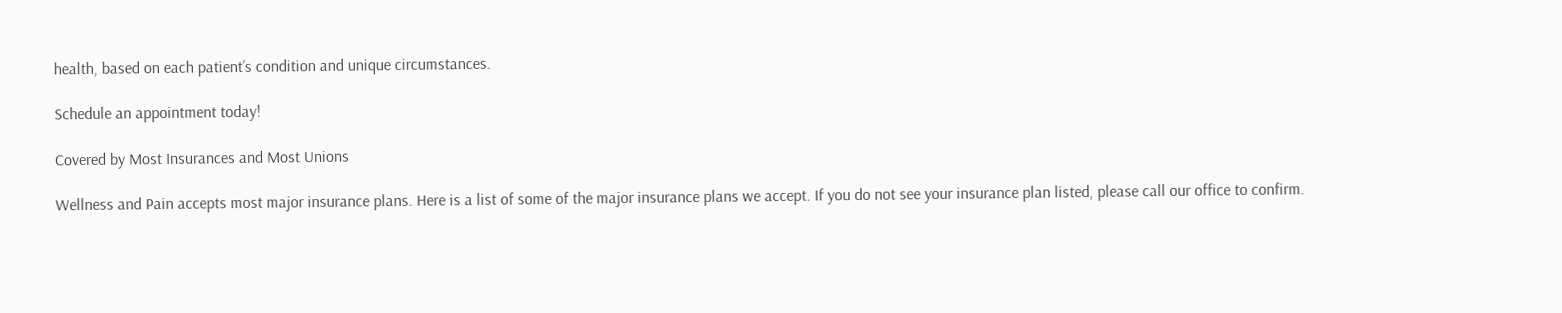health, based on each patient’s condition and unique circumstances.

Schedule an appointment today!

Covered by Most Insurances and Most Unions

Wellness and Pain accepts most major insurance plans. Here is a list of some of the major insurance plans we accept. If you do not see your insurance plan listed, please call our office to confirm.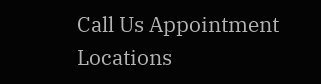Call Us Appointment Locations